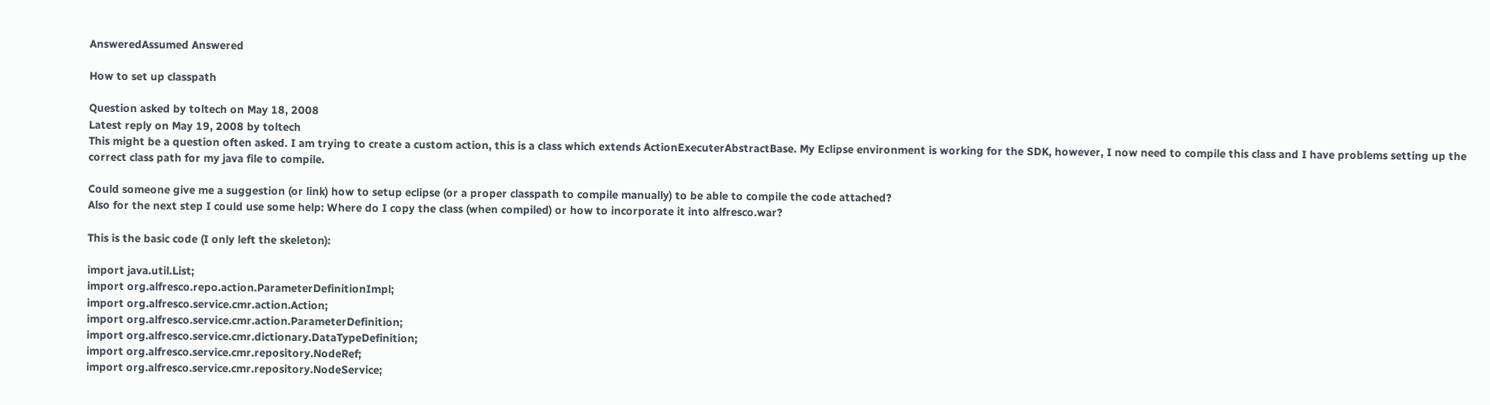AnsweredAssumed Answered

How to set up classpath

Question asked by toltech on May 18, 2008
Latest reply on May 19, 2008 by toltech
This might be a question often asked. I am trying to create a custom action, this is a class which extends ActionExecuterAbstractBase. My Eclipse environment is working for the SDK, however, I now need to compile this class and I have problems setting up the correct class path for my java file to compile.

Could someone give me a suggestion (or link) how to setup eclipse (or a proper classpath to compile manually) to be able to compile the code attached?
Also for the next step I could use some help: Where do I copy the class (when compiled) or how to incorporate it into alfresco.war?

This is the basic code (I only left the skeleton):

import java.util.List;
import org.alfresco.repo.action.ParameterDefinitionImpl;
import org.alfresco.service.cmr.action.Action;
import org.alfresco.service.cmr.action.ParameterDefinition;
import org.alfresco.service.cmr.dictionary.DataTypeDefinition;
import org.alfresco.service.cmr.repository.NodeRef;
import org.alfresco.service.cmr.repository.NodeService;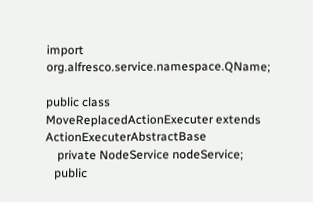import org.alfresco.service.namespace.QName;

public class MoveReplacedActionExecuter extends ActionExecuterAbstractBase
    private NodeService nodeService;
   public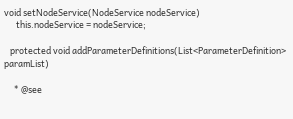void setNodeService(NodeService nodeService)
      this.nodeService = nodeService;

   protected void addParameterDefinitions(List<ParameterDefinition> paramList)

     * @see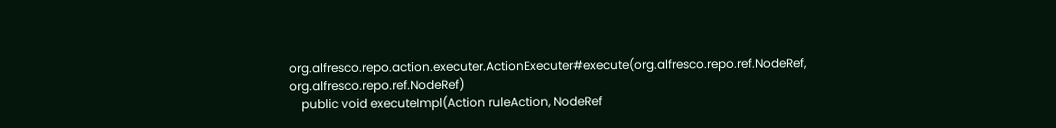org.alfresco.repo.action.executer.ActionExecuter#execute(org.alfresco.repo.ref.NodeRef, org.alfresco.repo.ref.NodeRef)
    public void executeImpl(Action ruleAction, NodeRef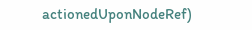actionedUponNodeRef)